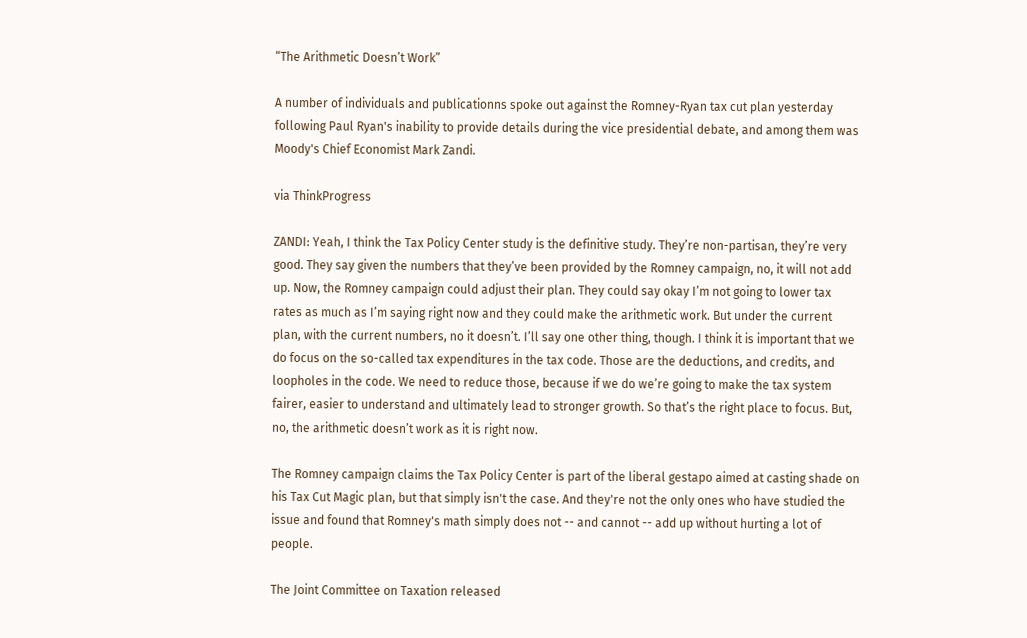“The Arithmetic Doesn’t Work”

A number of individuals and publicationns spoke out against the Romney-Ryan tax cut plan yesterday following Paul Ryan's inability to provide details during the vice presidential debate, and among them was Moody's Chief Economist Mark Zandi.

via ThinkProgress

ZANDI: Yeah, I think the Tax Policy Center study is the definitive study. They’re non-partisan, they’re very good. They say given the numbers that they’ve been provided by the Romney campaign, no, it will not add up. Now, the Romney campaign could adjust their plan. They could say okay I’m not going to lower tax rates as much as I’m saying right now and they could make the arithmetic work. But under the current plan, with the current numbers, no it doesn’t. I’ll say one other thing, though. I think it is important that we do focus on the so-called tax expenditures in the tax code. Those are the deductions, and credits, and loopholes in the code. We need to reduce those, because if we do we’re going to make the tax system fairer, easier to understand and ultimately lead to stronger growth. So that’s the right place to focus. But, no, the arithmetic doesn’t work as it is right now.

The Romney campaign claims the Tax Policy Center is part of the liberal gestapo aimed at casting shade on his Tax Cut Magic plan, but that simply isn't the case. And they're not the only ones who have studied the issue and found that Romney's math simply does not -- and cannot -- add up without hurting a lot of people.

The Joint Committee on Taxation released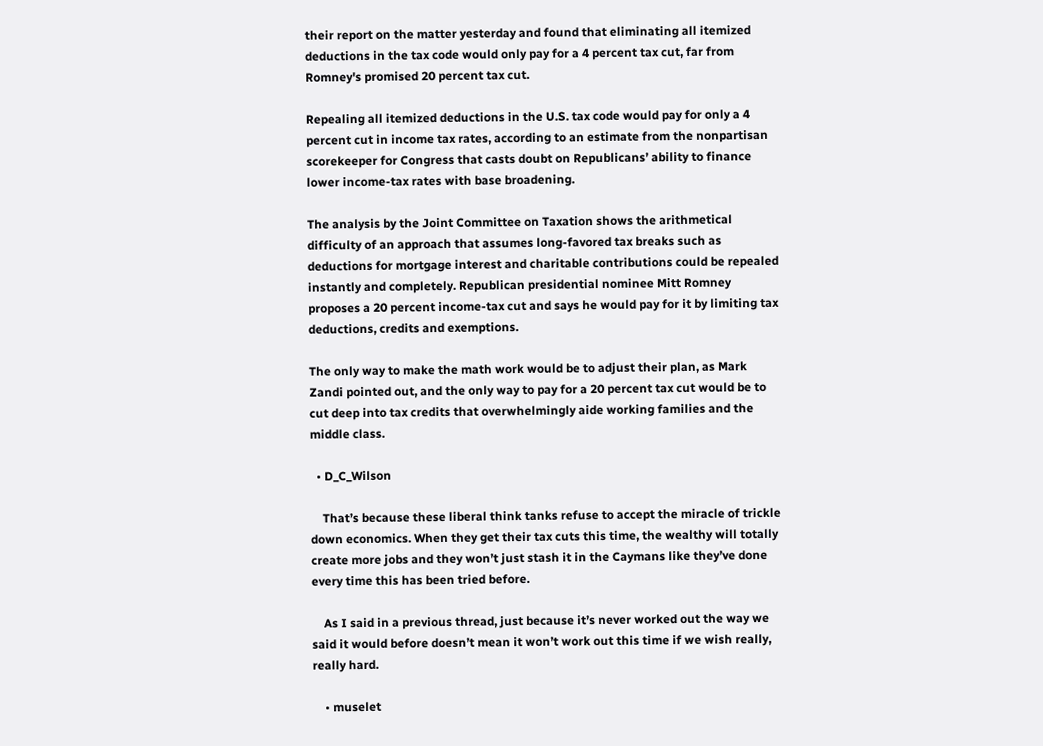their report on the matter yesterday and found that eliminating all itemized deductions in the tax code would only pay for a 4 percent tax cut, far from Romney's promised 20 percent tax cut.

Repealing all itemized deductions in the U.S. tax code would pay for only a 4 percent cut in income tax rates, according to an estimate from the nonpartisan scorekeeper for Congress that casts doubt on Republicans’ ability to finance lower income-tax rates with base broadening.

The analysis by the Joint Committee on Taxation shows the arithmetical difficulty of an approach that assumes long-favored tax breaks such as deductions for mortgage interest and charitable contributions could be repealed instantly and completely. Republican presidential nominee Mitt Romney proposes a 20 percent income-tax cut and says he would pay for it by limiting tax deductions, credits and exemptions.

The only way to make the math work would be to adjust their plan, as Mark Zandi pointed out, and the only way to pay for a 20 percent tax cut would be to cut deep into tax credits that overwhelmingly aide working families and the middle class.

  • D_C_Wilson

    That’s because these liberal think tanks refuse to accept the miracle of trickle down economics. When they get their tax cuts this time, the wealthy will totally create more jobs and they won’t just stash it in the Caymans like they’ve done every time this has been tried before.

    As I said in a previous thread, just because it’s never worked out the way we said it would before doesn’t mean it won’t work out this time if we wish really, really hard.

    • muselet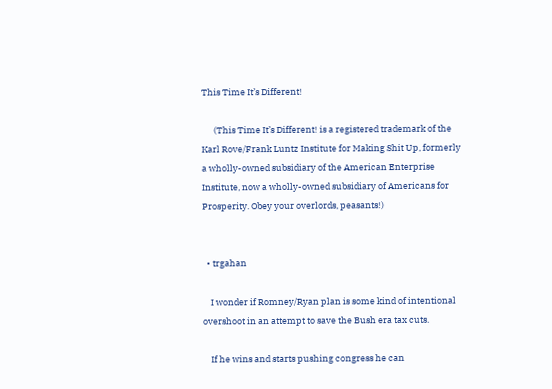This Time It’s Different!

      (This Time It’s Different! is a registered trademark of the Karl Rove/Frank Luntz Institute for Making Shit Up, formerly a wholly-owned subsidiary of the American Enterprise Institute, now a wholly-owned subsidiary of Americans for Prosperity. Obey your overlords, peasants!)


  • trgahan

    I wonder if Romney/Ryan plan is some kind of intentional overshoot in an attempt to save the Bush era tax cuts.

    If he wins and starts pushing congress he can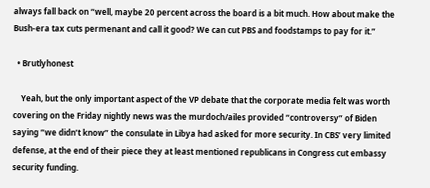always fall back on “well, maybe 20 percent across the board is a bit much. How about make the Bush-era tax cuts permenant and call it good? We can cut PBS and foodstamps to pay for it.”

  • Brutlyhonest

    Yeah, but the only important aspect of the VP debate that the corporate media felt was worth covering on the Friday nightly news was the murdoch/ailes provided “controversy” of Biden saying “we didn’t know” the consulate in Libya had asked for more security. In CBS’ very limited defense, at the end of their piece they at least mentioned republicans in Congress cut embassy security funding.